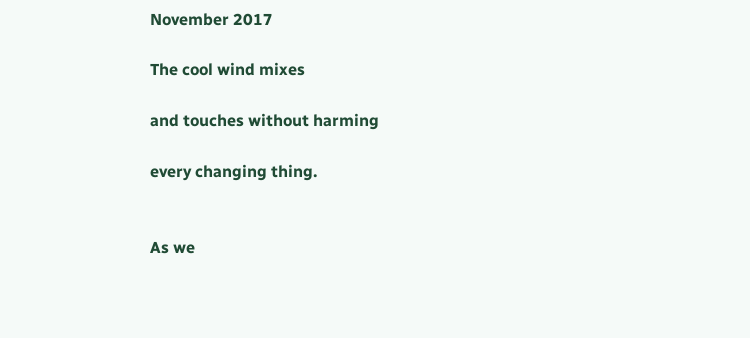November 2017

The cool wind mixes

and touches without harming

every changing thing.


As we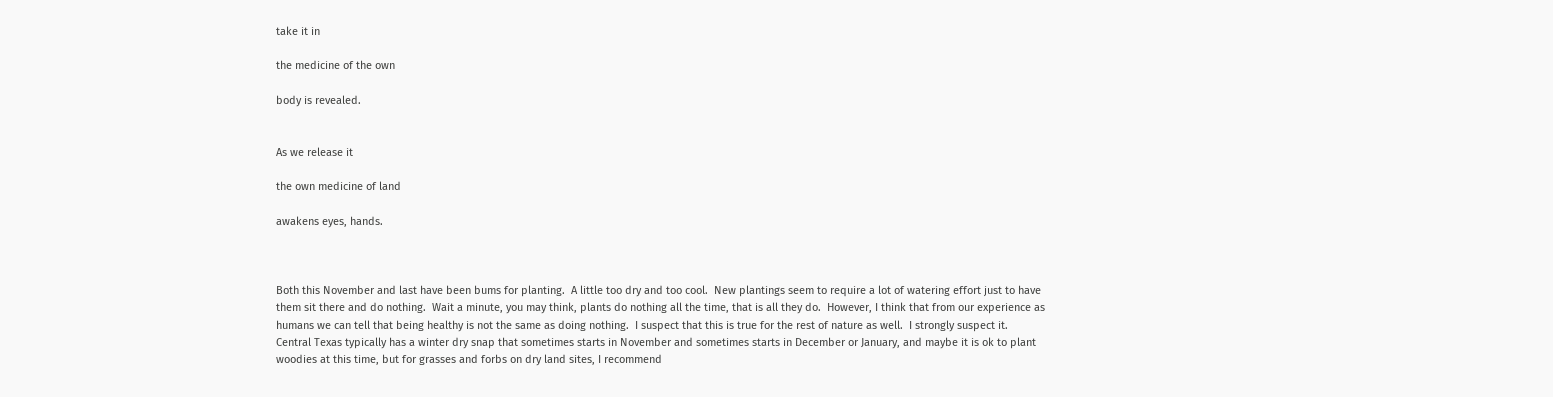take it in

the medicine of the own

body is revealed.


As we release it

the own medicine of land

awakens eyes, hands.



Both this November and last have been bums for planting.  A little too dry and too cool.  New plantings seem to require a lot of watering effort just to have them sit there and do nothing.  Wait a minute, you may think, plants do nothing all the time, that is all they do.  However, I think that from our experience as humans we can tell that being healthy is not the same as doing nothing.  I suspect that this is true for the rest of nature as well.  I strongly suspect it.  Central Texas typically has a winter dry snap that sometimes starts in November and sometimes starts in December or January, and maybe it is ok to plant woodies at this time, but for grasses and forbs on dry land sites, I recommend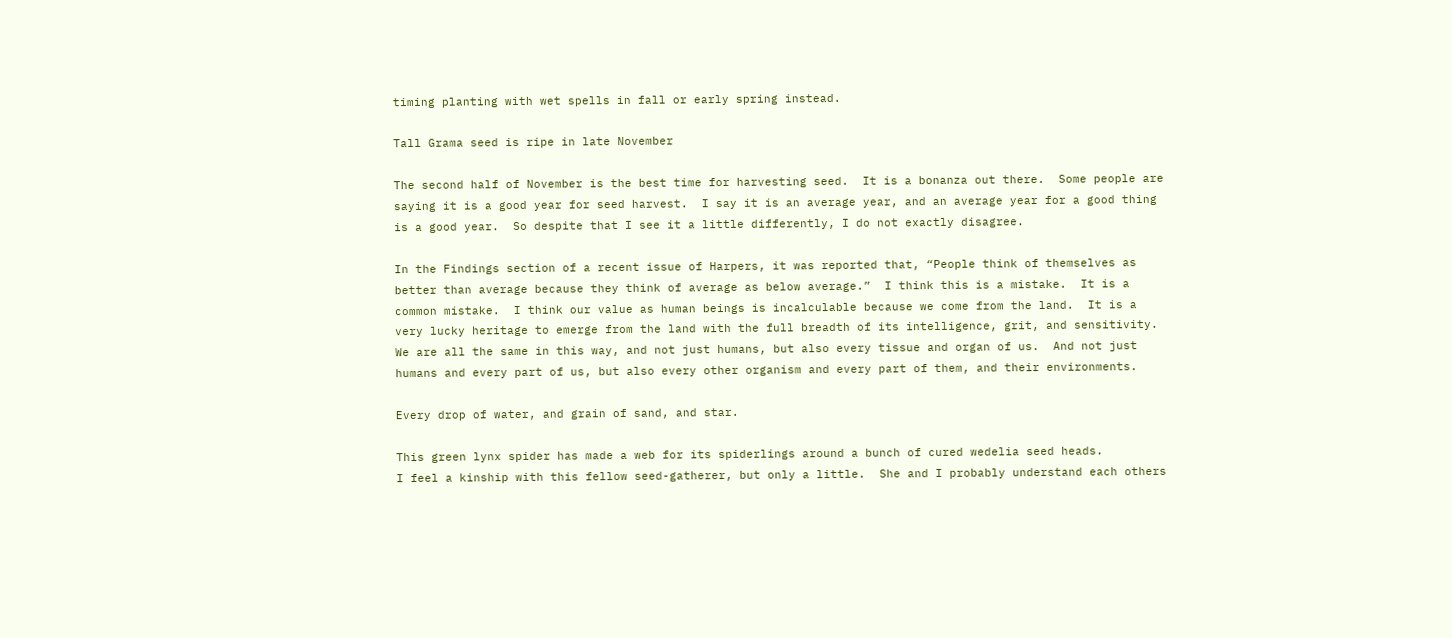timing planting with wet spells in fall or early spring instead.

Tall Grama seed is ripe in late November

The second half of November is the best time for harvesting seed.  It is a bonanza out there.  Some people are saying it is a good year for seed harvest.  I say it is an average year, and an average year for a good thing is a good year.  So despite that I see it a little differently, I do not exactly disagree.

In the Findings section of a recent issue of Harpers, it was reported that, “People think of themselves as better than average because they think of average as below average.”  I think this is a mistake.  It is a common mistake.  I think our value as human beings is incalculable because we come from the land.  It is a very lucky heritage to emerge from the land with the full breadth of its intelligence, grit, and sensitivity.  We are all the same in this way, and not just humans, but also every tissue and organ of us.  And not just humans and every part of us, but also every other organism and every part of them, and their environments.

Every drop of water, and grain of sand, and star.

This green lynx spider has made a web for its spiderlings around a bunch of cured wedelia seed heads.
I feel a kinship with this fellow seed-gatherer, but only a little.  She and I probably understand each others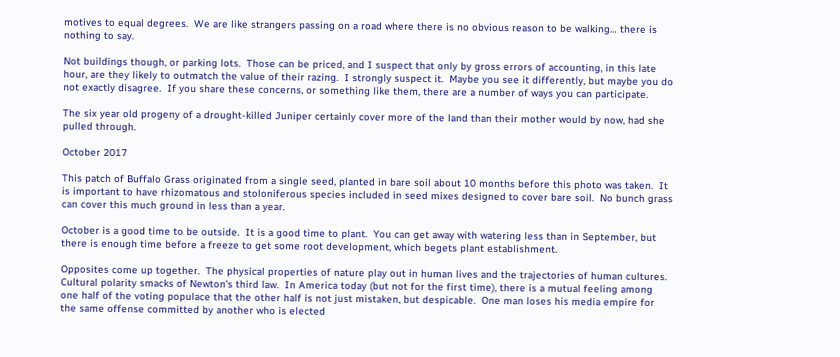motives to equal degrees.  We are like strangers passing on a road where there is no obvious reason to be walking… there is nothing to say.

Not buildings though, or parking lots.  Those can be priced, and I suspect that only by gross errors of accounting, in this late hour, are they likely to outmatch the value of their razing.  I strongly suspect it.  Maybe you see it differently, but maybe you do not exactly disagree.  If you share these concerns, or something like them, there are a number of ways you can participate.

The six year old progeny of a drought-killed Juniper certainly cover more of the land than their mother would by now, had she pulled through.

October 2017

This patch of Buffalo Grass originated from a single seed, planted in bare soil about 10 months before this photo was taken.  It is important to have rhizomatous and stoloniferous species included in seed mixes designed to cover bare soil.  No bunch grass can cover this much ground in less than a year.

October is a good time to be outside.  It is a good time to plant.  You can get away with watering less than in September, but there is enough time before a freeze to get some root development, which begets plant establishment.

Opposites come up together.  The physical properties of nature play out in human lives and the trajectories of human cultures.  Cultural polarity smacks of Newton’s third law.  In America today (but not for the first time), there is a mutual feeling among one half of the voting populace that the other half is not just mistaken, but despicable.  One man loses his media empire for the same offense committed by another who is elected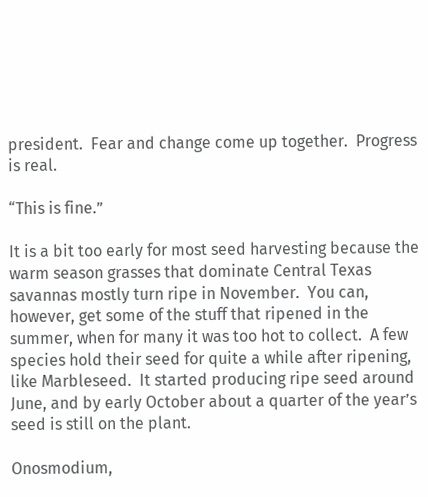president.  Fear and change come up together.  Progress is real.

“This is fine.”

It is a bit too early for most seed harvesting because the warm season grasses that dominate Central Texas savannas mostly turn ripe in November.  You can, however, get some of the stuff that ripened in the summer, when for many it was too hot to collect.  A few species hold their seed for quite a while after ripening, like Marbleseed.  It started producing ripe seed around June, and by early October about a quarter of the year’s seed is still on the plant.

Onosmodium,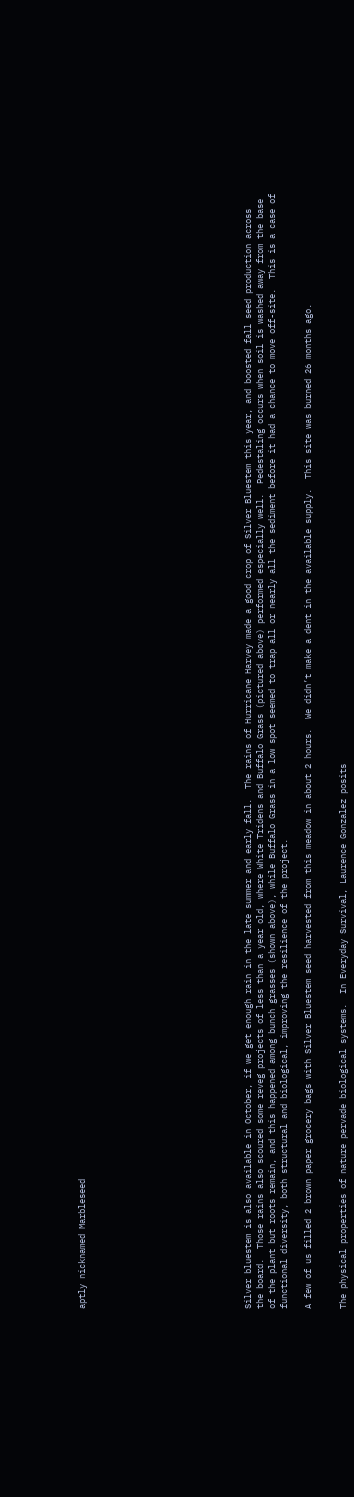aptly nicknamed Marbleseed













Silver bluestem is also available in October, if we get enough rain in the late summer and early fall.  The rains of Hurricane Harvey made a good crop of Silver Bluestem this year, and boosted fall seed production across the board.  Those rains also scoured some reveg projects of less than a year old, where White Tridens and Buffalo Grass (pictured above) performed especially well.  Pedestaling occurs when soil is washed away from the base of the plant but roots remain, and this happened among bunch grasses (shown above), while Buffalo Grass in a low spot seemed to trap all or nearly all the sediment before it had a chance to move off-site.  This is a case of functional diversity, both structural and biological, improving the resilience of the project.

A few of us filled 2 brown paper grocery bags with Silver Bluestem seed harvested from this meadow in about 2 hours.  We didn’t make a dent in the available supply.  This site was burned 26 months ago.


The physical properties of nature pervade biological systems.  In Everyday Survival, Laurence Gonzalez posits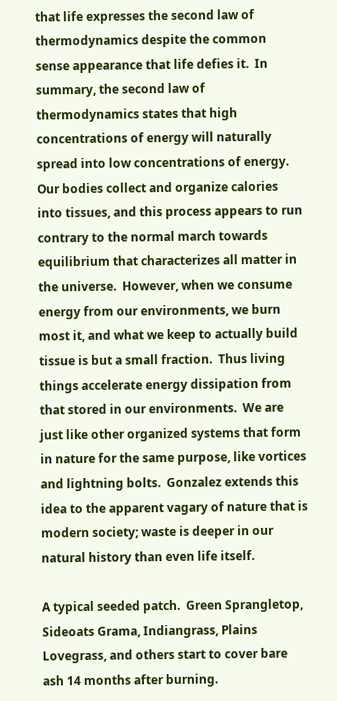that life expresses the second law of thermodynamics despite the common sense appearance that life defies it.  In summary, the second law of thermodynamics states that high concentrations of energy will naturally spread into low concentrations of energy.  Our bodies collect and organize calories into tissues, and this process appears to run contrary to the normal march towards equilibrium that characterizes all matter in the universe.  However, when we consume energy from our environments, we burn most it, and what we keep to actually build tissue is but a small fraction.  Thus living things accelerate energy dissipation from that stored in our environments.  We are just like other organized systems that form in nature for the same purpose, like vortices and lightning bolts.  Gonzalez extends this idea to the apparent vagary of nature that is modern society; waste is deeper in our natural history than even life itself.

A typical seeded patch.  Green Sprangletop, Sideoats Grama, Indiangrass, Plains Lovegrass, and others start to cover bare ash 14 months after burning.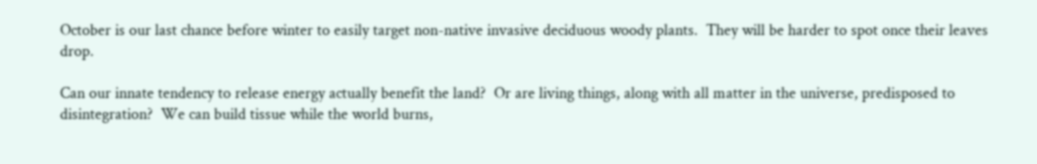October is our last chance before winter to easily target non-native invasive deciduous woody plants.  They will be harder to spot once their leaves drop.

Can our innate tendency to release energy actually benefit the land?  Or are living things, along with all matter in the universe, predisposed to disintegration?  We can build tissue while the world burns,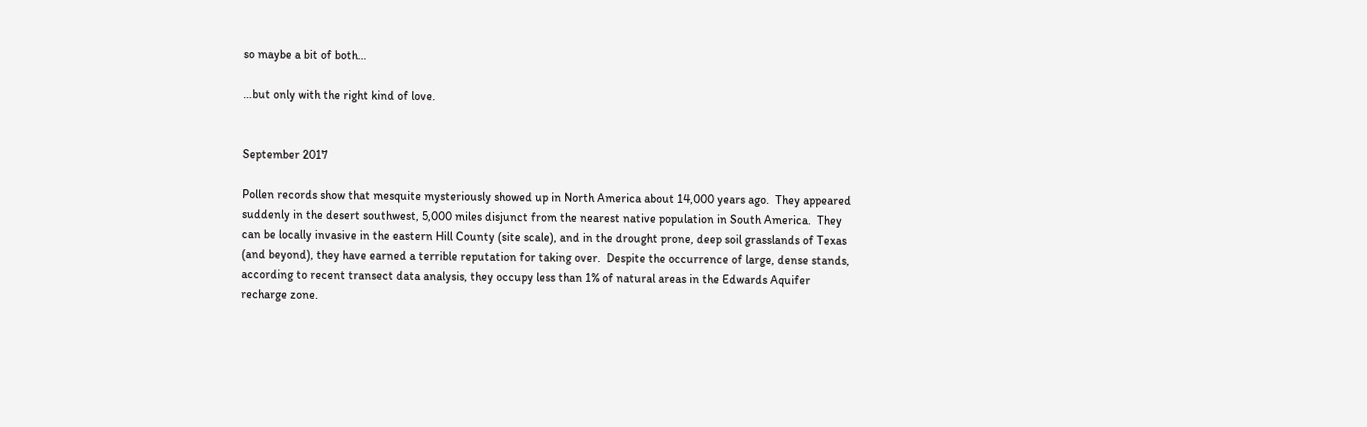so maybe a bit of both…

…but only with the right kind of love.


September 2017

Pollen records show that mesquite mysteriously showed up in North America about 14,000 years ago.  They appeared suddenly in the desert southwest, 5,000 miles disjunct from the nearest native population in South America.  They can be locally invasive in the eastern Hill County (site scale), and in the drought prone, deep soil grasslands of Texas (and beyond), they have earned a terrible reputation for taking over.  Despite the occurrence of large, dense stands, according to recent transect data analysis, they occupy less than 1% of natural areas in the Edwards Aquifer recharge zone.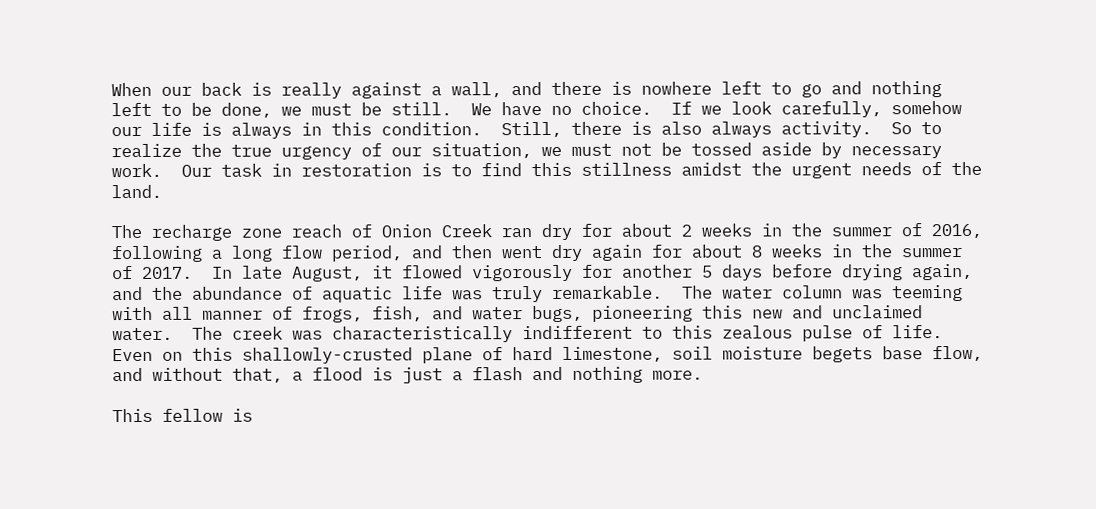When our back is really against a wall, and there is nowhere left to go and nothing left to be done, we must be still.  We have no choice.  If we look carefully, somehow our life is always in this condition.  Still, there is also always activity.  So to realize the true urgency of our situation, we must not be tossed aside by necessary work.  Our task in restoration is to find this stillness amidst the urgent needs of the land.

The recharge zone reach of Onion Creek ran dry for about 2 weeks in the summer of 2016, following a long flow period, and then went dry again for about 8 weeks in the summer of 2017.  In late August, it flowed vigorously for another 5 days before drying again, and the abundance of aquatic life was truly remarkable.  The water column was teeming with all manner of frogs, fish, and water bugs, pioneering this new and unclaimed water.  The creek was characteristically indifferent to this zealous pulse of life.  Even on this shallowly-crusted plane of hard limestone, soil moisture begets base flow, and without that, a flood is just a flash and nothing more.

This fellow is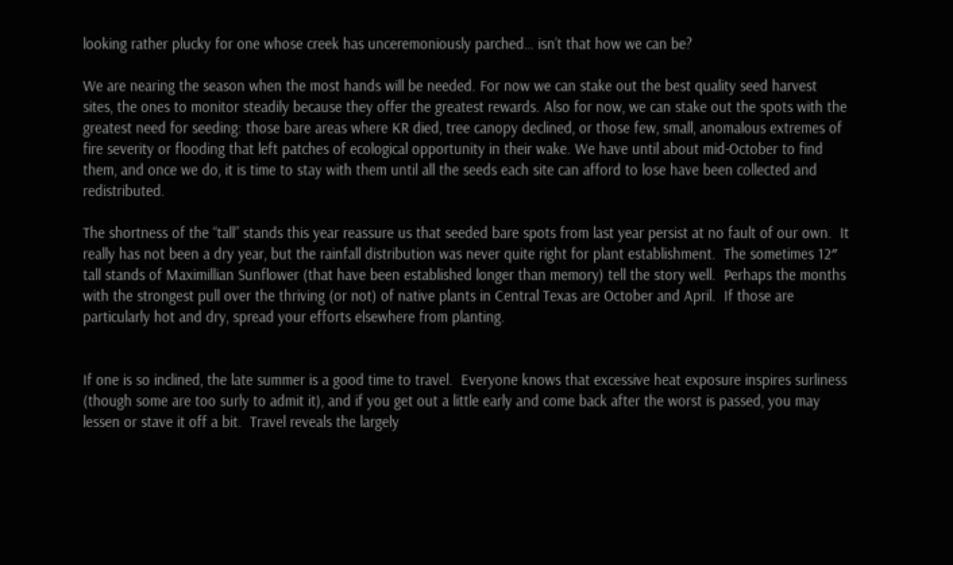looking rather plucky for one whose creek has unceremoniously parched… isn’t that how we can be?

We are nearing the season when the most hands will be needed. For now we can stake out the best quality seed harvest sites, the ones to monitor steadily because they offer the greatest rewards. Also for now, we can stake out the spots with the greatest need for seeding: those bare areas where KR died, tree canopy declined, or those few, small, anomalous extremes of fire severity or flooding that left patches of ecological opportunity in their wake. We have until about mid-October to find them, and once we do, it is time to stay with them until all the seeds each site can afford to lose have been collected and redistributed.

The shortness of the “tall” stands this year reassure us that seeded bare spots from last year persist at no fault of our own.  It really has not been a dry year, but the rainfall distribution was never quite right for plant establishment.  The sometimes 12″ tall stands of Maximillian Sunflower (that have been established longer than memory) tell the story well.  Perhaps the months with the strongest pull over the thriving (or not) of native plants in Central Texas are October and April.  If those are particularly hot and dry, spread your efforts elsewhere from planting.


If one is so inclined, the late summer is a good time to travel.  Everyone knows that excessive heat exposure inspires surliness (though some are too surly to admit it), and if you get out a little early and come back after the worst is passed, you may lessen or stave it off a bit.  Travel reveals the largely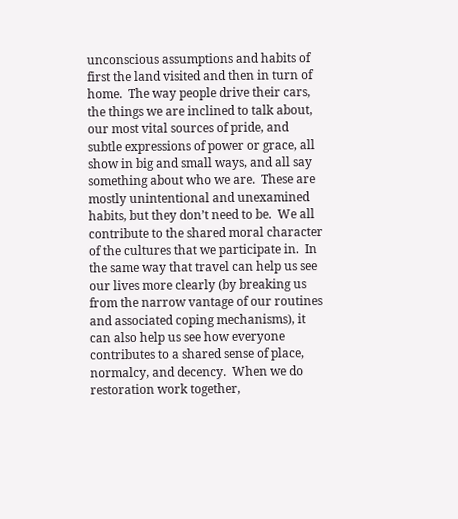unconscious assumptions and habits of first the land visited and then in turn of home.  The way people drive their cars, the things we are inclined to talk about, our most vital sources of pride, and subtle expressions of power or grace, all show in big and small ways, and all say something about who we are.  These are mostly unintentional and unexamined habits, but they don’t need to be.  We all contribute to the shared moral character of the cultures that we participate in.  In the same way that travel can help us see our lives more clearly (by breaking us from the narrow vantage of our routines and associated coping mechanisms), it can also help us see how everyone contributes to a shared sense of place, normalcy, and decency.  When we do restoration work together,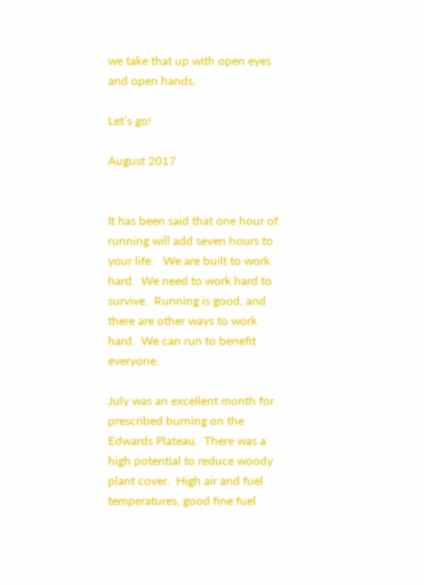we take that up with open eyes and open hands.

Let’s go!

August 2017


It has been said that one hour of running will add seven hours to your life.   We are built to work hard.  We need to work hard to survive.  Running is good, and there are other ways to work hard.  We can run to benefit everyone.

July was an excellent month for prescribed burning on the Edwards Plateau.  There was a high potential to reduce woody plant cover.  High air and fuel temperatures, good fine fuel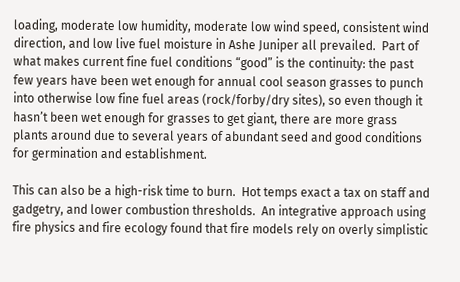loading, moderate low humidity, moderate low wind speed, consistent wind direction, and low live fuel moisture in Ashe Juniper all prevailed.  Part of what makes current fine fuel conditions “good” is the continuity: the past few years have been wet enough for annual cool season grasses to punch into otherwise low fine fuel areas (rock/forby/dry sites), so even though it hasn’t been wet enough for grasses to get giant, there are more grass plants around due to several years of abundant seed and good conditions for germination and establishment.

This can also be a high-risk time to burn.  Hot temps exact a tax on staff and gadgetry, and lower combustion thresholds.  An integrative approach using fire physics and fire ecology found that fire models rely on overly simplistic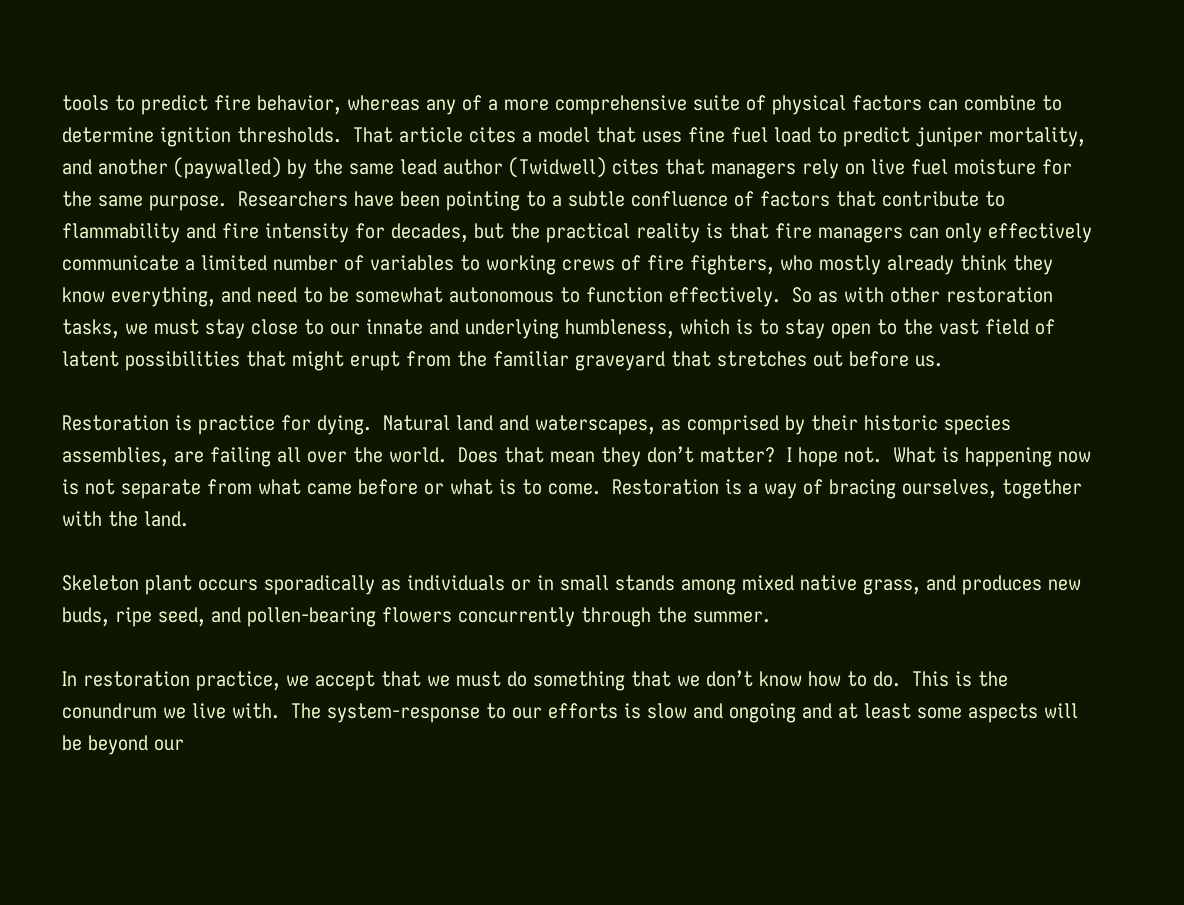tools to predict fire behavior, whereas any of a more comprehensive suite of physical factors can combine to determine ignition thresholds.  That article cites a model that uses fine fuel load to predict juniper mortality, and another (paywalled) by the same lead author (Twidwell) cites that managers rely on live fuel moisture for the same purpose.  Researchers have been pointing to a subtle confluence of factors that contribute to flammability and fire intensity for decades, but the practical reality is that fire managers can only effectively communicate a limited number of variables to working crews of fire fighters, who mostly already think they know everything, and need to be somewhat autonomous to function effectively.  So as with other restoration tasks, we must stay close to our innate and underlying humbleness, which is to stay open to the vast field of latent possibilities that might erupt from the familiar graveyard that stretches out before us.

Restoration is practice for dying.  Natural land and waterscapes, as comprised by their historic species assemblies, are failing all over the world.  Does that mean they don’t matter?  I hope not.  What is happening now is not separate from what came before or what is to come.  Restoration is a way of bracing ourselves, together with the land.

Skeleton plant occurs sporadically as individuals or in small stands among mixed native grass, and produces new buds, ripe seed, and pollen-bearing flowers concurrently through the summer.

In restoration practice, we accept that we must do something that we don’t know how to do.  This is the conundrum we live with.  The system-response to our efforts is slow and ongoing and at least some aspects will be beyond our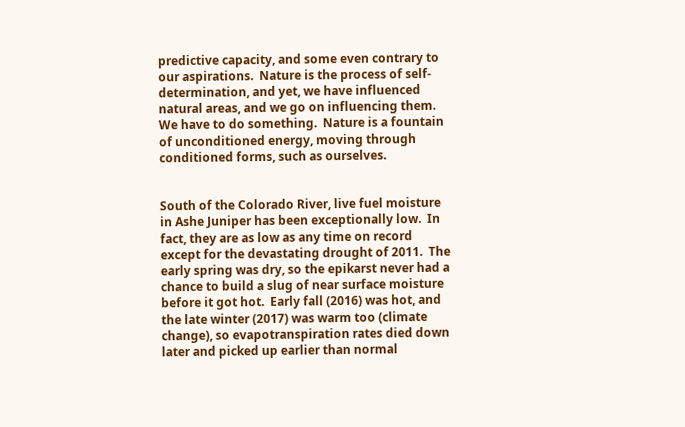predictive capacity, and some even contrary to our aspirations.  Nature is the process of self-determination, and yet, we have influenced natural areas, and we go on influencing them.  We have to do something.  Nature is a fountain of unconditioned energy, moving through conditioned forms, such as ourselves.


South of the Colorado River, live fuel moisture in Ashe Juniper has been exceptionally low.  In fact, they are as low as any time on record except for the devastating drought of 2011.  The early spring was dry, so the epikarst never had a chance to build a slug of near surface moisture before it got hot.  Early fall (2016) was hot, and the late winter (2017) was warm too (climate change), so evapotranspiration rates died down later and picked up earlier than normal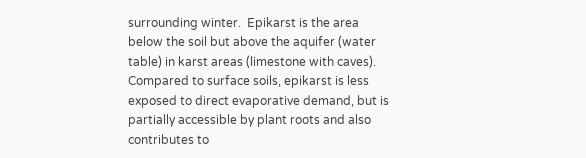surrounding winter.  Epikarst is the area below the soil but above the aquifer (water table) in karst areas (limestone with caves).  Compared to surface soils, epikarst is less exposed to direct evaporative demand, but is partially accessible by plant roots and also contributes to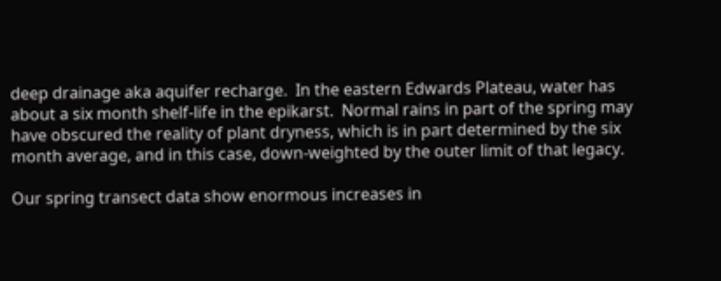deep drainage aka aquifer recharge.  In the eastern Edwards Plateau, water has about a six month shelf-life in the epikarst.  Normal rains in part of the spring may have obscured the reality of plant dryness, which is in part determined by the six month average, and in this case, down-weighted by the outer limit of that legacy.

Our spring transect data show enormous increases in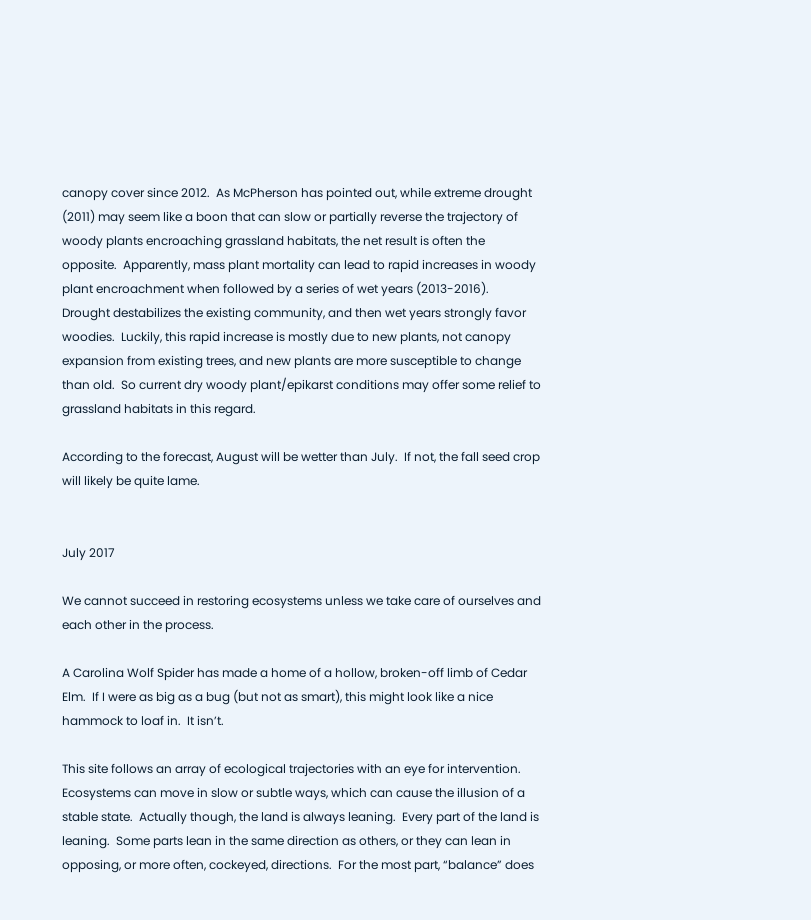canopy cover since 2012.  As McPherson has pointed out, while extreme drought (2011) may seem like a boon that can slow or partially reverse the trajectory of woody plants encroaching grassland habitats, the net result is often the opposite.  Apparently, mass plant mortality can lead to rapid increases in woody plant encroachment when followed by a series of wet years (2013-2016).  Drought destabilizes the existing community, and then wet years strongly favor woodies.  Luckily, this rapid increase is mostly due to new plants, not canopy expansion from existing trees, and new plants are more susceptible to change than old.  So current dry woody plant/epikarst conditions may offer some relief to grassland habitats in this regard.

According to the forecast, August will be wetter than July.  If not, the fall seed crop will likely be quite lame.


July 2017

We cannot succeed in restoring ecosystems unless we take care of ourselves and each other in the process.

A Carolina Wolf Spider has made a home of a hollow, broken-off limb of Cedar Elm.  If I were as big as a bug (but not as smart), this might look like a nice hammock to loaf in.  It isn’t.

This site follows an array of ecological trajectories with an eye for intervention.  Ecosystems can move in slow or subtle ways, which can cause the illusion of a stable state.  Actually though, the land is always leaning.  Every part of the land is leaning.  Some parts lean in the same direction as others, or they can lean in opposing, or more often, cockeyed, directions.  For the most part, “balance” does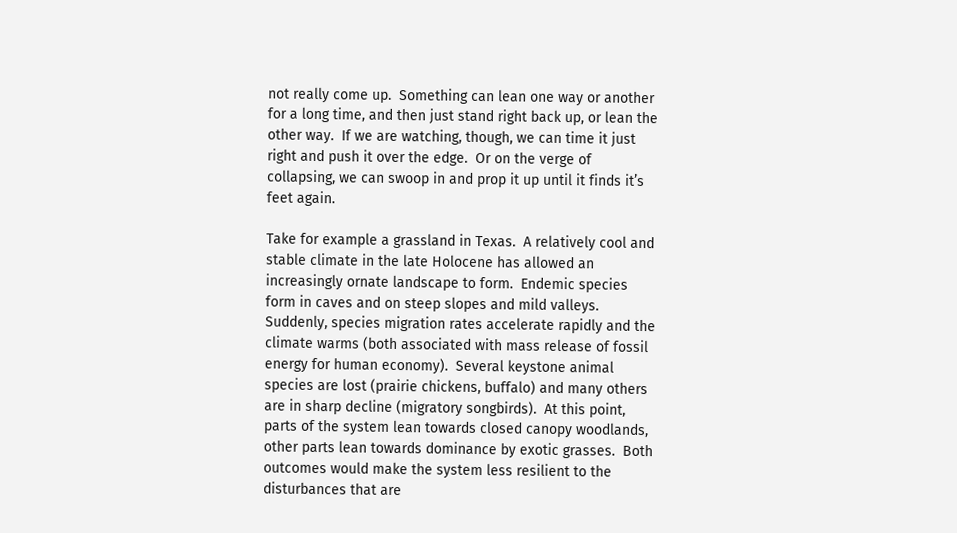not really come up.  Something can lean one way or another for a long time, and then just stand right back up, or lean the other way.  If we are watching, though, we can time it just right and push it over the edge.  Or on the verge of collapsing, we can swoop in and prop it up until it finds it’s feet again.

Take for example a grassland in Texas.  A relatively cool and stable climate in the late Holocene has allowed an increasingly ornate landscape to form.  Endemic species form in caves and on steep slopes and mild valleys.  Suddenly, species migration rates accelerate rapidly and the climate warms (both associated with mass release of fossil energy for human economy).  Several keystone animal species are lost (prairie chickens, buffalo) and many others are in sharp decline (migratory songbirds).  At this point, parts of the system lean towards closed canopy woodlands, other parts lean towards dominance by exotic grasses.  Both outcomes would make the system less resilient to the disturbances that are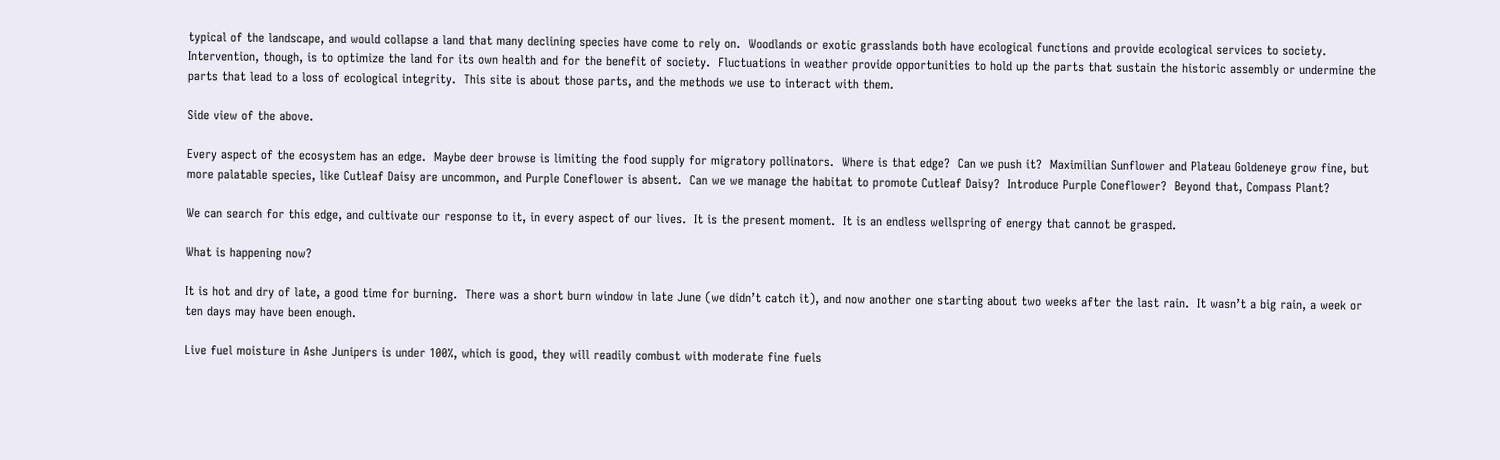typical of the landscape, and would collapse a land that many declining species have come to rely on.  Woodlands or exotic grasslands both have ecological functions and provide ecological services to society.  Intervention, though, is to optimize the land for its own health and for the benefit of society.  Fluctuations in weather provide opportunities to hold up the parts that sustain the historic assembly or undermine the parts that lead to a loss of ecological integrity.  This site is about those parts, and the methods we use to interact with them.

Side view of the above.

Every aspect of the ecosystem has an edge.  Maybe deer browse is limiting the food supply for migratory pollinators.  Where is that edge?  Can we push it?  Maximilian Sunflower and Plateau Goldeneye grow fine, but more palatable species, like Cutleaf Daisy are uncommon, and Purple Coneflower is absent.  Can we we manage the habitat to promote Cutleaf Daisy?  Introduce Purple Coneflower?  Beyond that, Compass Plant?

We can search for this edge, and cultivate our response to it, in every aspect of our lives.  It is the present moment.  It is an endless wellspring of energy that cannot be grasped.

What is happening now?

It is hot and dry of late, a good time for burning.  There was a short burn window in late June (we didn’t catch it), and now another one starting about two weeks after the last rain.  It wasn’t a big rain, a week or ten days may have been enough.

Live fuel moisture in Ashe Junipers is under 100%, which is good, they will readily combust with moderate fine fuels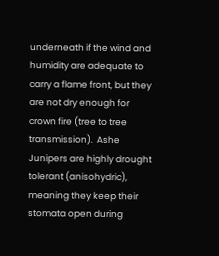underneath if the wind and humidity are adequate to carry a flame front, but they are not dry enough for crown fire (tree to tree transmission).  Ashe Junipers are highly drought tolerant (anisohydric), meaning they keep their stomata open during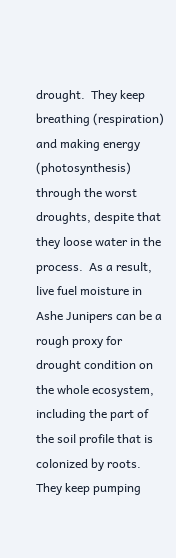drought.  They keep breathing (respiration) and making energy (photosynthesis) through the worst droughts, despite that they loose water in the process.  As a result, live fuel moisture in Ashe Junipers can be a rough proxy for drought condition on the whole ecosystem, including the part of the soil profile that is colonized by roots.  They keep pumping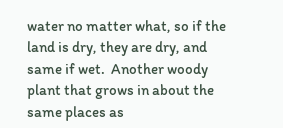water no matter what, so if the land is dry, they are dry, and same if wet.  Another woody plant that grows in about the same places as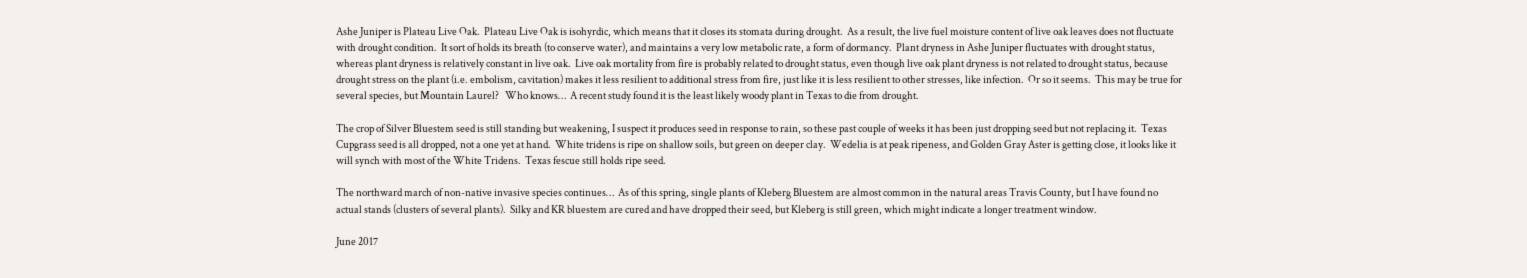Ashe Juniper is Plateau Live Oak.  Plateau Live Oak is isohyrdic, which means that it closes its stomata during drought.  As a result, the live fuel moisture content of live oak leaves does not fluctuate with drought condition.  It sort of holds its breath (to conserve water), and maintains a very low metabolic rate, a form of dormancy.  Plant dryness in Ashe Juniper fluctuates with drought status, whereas plant dryness is relatively constant in live oak.  Live oak mortality from fire is probably related to drought status, even though live oak plant dryness is not related to drought status, because drought stress on the plant (i.e. embolism, cavitation) makes it less resilient to additional stress from fire, just like it is less resilient to other stresses, like infection.  Or so it seems.  This may be true for several species, but Mountain Laurel?   Who knows…  A recent study found it is the least likely woody plant in Texas to die from drought.

The crop of Silver Bluestem seed is still standing but weakening, I suspect it produces seed in response to rain, so these past couple of weeks it has been just dropping seed but not replacing it.  Texas Cupgrass seed is all dropped, not a one yet at hand.  White tridens is ripe on shallow soils, but green on deeper clay.  Wedelia is at peak ripeness, and Golden Gray Aster is getting close, it looks like it will synch with most of the White Tridens.  Texas fescue still holds ripe seed.

The northward march of non-native invasive species continues…  As of this spring, single plants of Kleberg Bluestem are almost common in the natural areas Travis County, but I have found no actual stands (clusters of several plants).  Silky and KR bluestem are cured and have dropped their seed, but Kleberg is still green, which might indicate a longer treatment window.

June 2017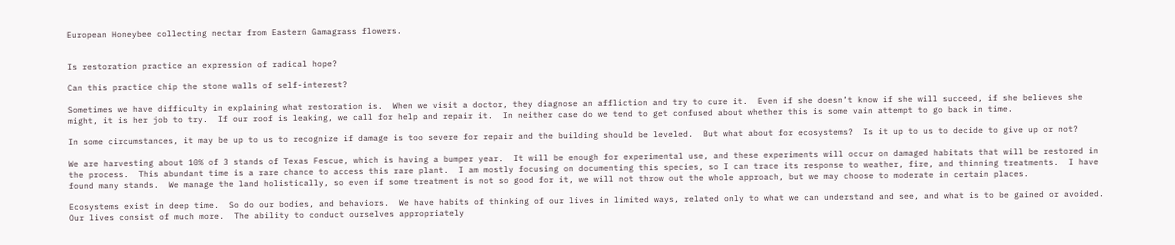European Honeybee collecting nectar from Eastern Gamagrass flowers.


Is restoration practice an expression of radical hope?

Can this practice chip the stone walls of self-interest?

Sometimes we have difficulty in explaining what restoration is.  When we visit a doctor, they diagnose an affliction and try to cure it.  Even if she doesn’t know if she will succeed, if she believes she might, it is her job to try.  If our roof is leaking, we call for help and repair it.  In neither case do we tend to get confused about whether this is some vain attempt to go back in time.

In some circumstances, it may be up to us to recognize if damage is too severe for repair and the building should be leveled.  But what about for ecosystems?  Is it up to us to decide to give up or not?

We are harvesting about 10% of 3 stands of Texas Fescue, which is having a bumper year.  It will be enough for experimental use, and these experiments will occur on damaged habitats that will be restored in the process.  This abundant time is a rare chance to access this rare plant.  I am mostly focusing on documenting this species, so I can trace its response to weather, fire, and thinning treatments.  I have found many stands.  We manage the land holistically, so even if some treatment is not so good for it, we will not throw out the whole approach, but we may choose to moderate in certain places.

Ecosystems exist in deep time.  So do our bodies, and behaviors.  We have habits of thinking of our lives in limited ways, related only to what we can understand and see, and what is to be gained or avoided.  Our lives consist of much more.  The ability to conduct ourselves appropriately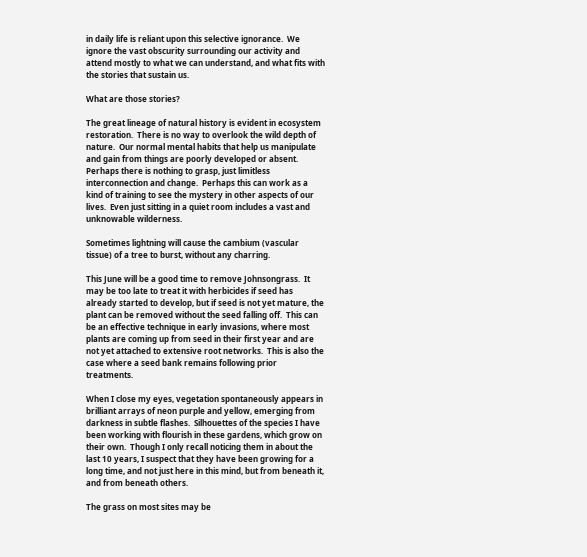in daily life is reliant upon this selective ignorance.  We ignore the vast obscurity surrounding our activity and attend mostly to what we can understand, and what fits with the stories that sustain us.

What are those stories?

The great lineage of natural history is evident in ecosystem restoration.  There is no way to overlook the wild depth of nature.  Our normal mental habits that help us manipulate and gain from things are poorly developed or absent.  Perhaps there is nothing to grasp, just limitless interconnection and change.  Perhaps this can work as a kind of training to see the mystery in other aspects of our lives.  Even just sitting in a quiet room includes a vast and unknowable wilderness.

Sometimes lightning will cause the cambium (vascular tissue) of a tree to burst, without any charring.

This June will be a good time to remove Johnsongrass.  It may be too late to treat it with herbicides if seed has already started to develop, but if seed is not yet mature, the plant can be removed without the seed falling off.  This can be an effective technique in early invasions, where most plants are coming up from seed in their first year and are not yet attached to extensive root networks.  This is also the case where a seed bank remains following prior treatments.

When I close my eyes, vegetation spontaneously appears in brilliant arrays of neon purple and yellow, emerging from darkness in subtle flashes.  Silhouettes of the species I have been working with flourish in these gardens, which grow on their own.  Though I only recall noticing them in about the last 10 years, I suspect that they have been growing for a long time, and not just here in this mind, but from beneath it, and from beneath others.

The grass on most sites may be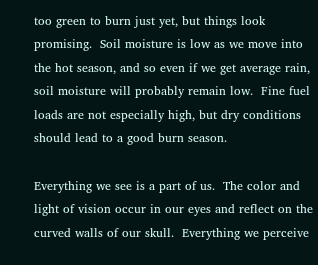too green to burn just yet, but things look promising.  Soil moisture is low as we move into the hot season, and so even if we get average rain, soil moisture will probably remain low.  Fine fuel loads are not especially high, but dry conditions should lead to a good burn season.

Everything we see is a part of us.  The color and light of vision occur in our eyes and reflect on the curved walls of our skull.  Everything we perceive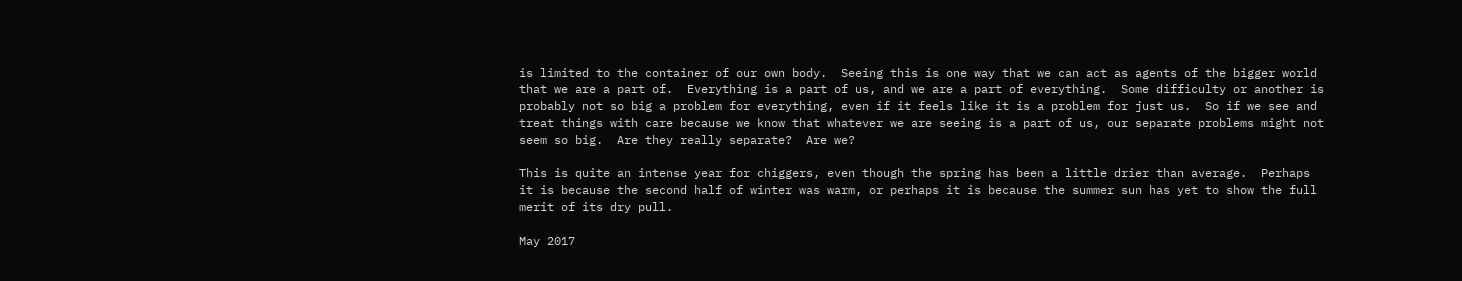is limited to the container of our own body.  Seeing this is one way that we can act as agents of the bigger world that we are a part of.  Everything is a part of us, and we are a part of everything.  Some difficulty or another is probably not so big a problem for everything, even if it feels like it is a problem for just us.  So if we see and treat things with care because we know that whatever we are seeing is a part of us, our separate problems might not seem so big.  Are they really separate?  Are we?

This is quite an intense year for chiggers, even though the spring has been a little drier than average.  Perhaps it is because the second half of winter was warm, or perhaps it is because the summer sun has yet to show the full merit of its dry pull.

May 2017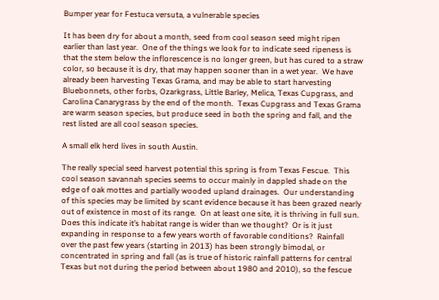Bumper year for Festuca versuta, a vulnerable species

It has been dry for about a month, seed from cool season seed might ripen earlier than last year.  One of the things we look for to indicate seed ripeness is that the stem below the inflorescence is no longer green, but has cured to a straw color, so because it is dry, that may happen sooner than in a wet year.  We have already been harvesting Texas Grama, and may be able to start harvesting Bluebonnets, other forbs, Ozarkgrass, Little Barley, Melica, Texas Cupgrass, and Carolina Canarygrass by the end of the month.  Texas Cupgrass and Texas Grama are warm season species, but produce seed in both the spring and fall, and the rest listed are all cool season species.

A small elk herd lives in south Austin.

The really special seed harvest potential this spring is from Texas Fescue.  This cool season savannah species seems to occur mainly in dappled shade on the edge of oak mottes and partially wooded upland drainages.  Our understanding of this species may be limited by scant evidence because it has been grazed nearly out of existence in most of its range.  On at least one site, it is thriving in full sun.  Does this indicate it’s habitat range is wider than we thought?  Or is it just expanding in response to a few years worth of favorable conditions?  Rainfall over the past few years (starting in 2013) has been strongly bimodal, or concentrated in spring and fall (as is true of historic rainfall patterns for central Texas but not during the period between about 1980 and 2010), so the fescue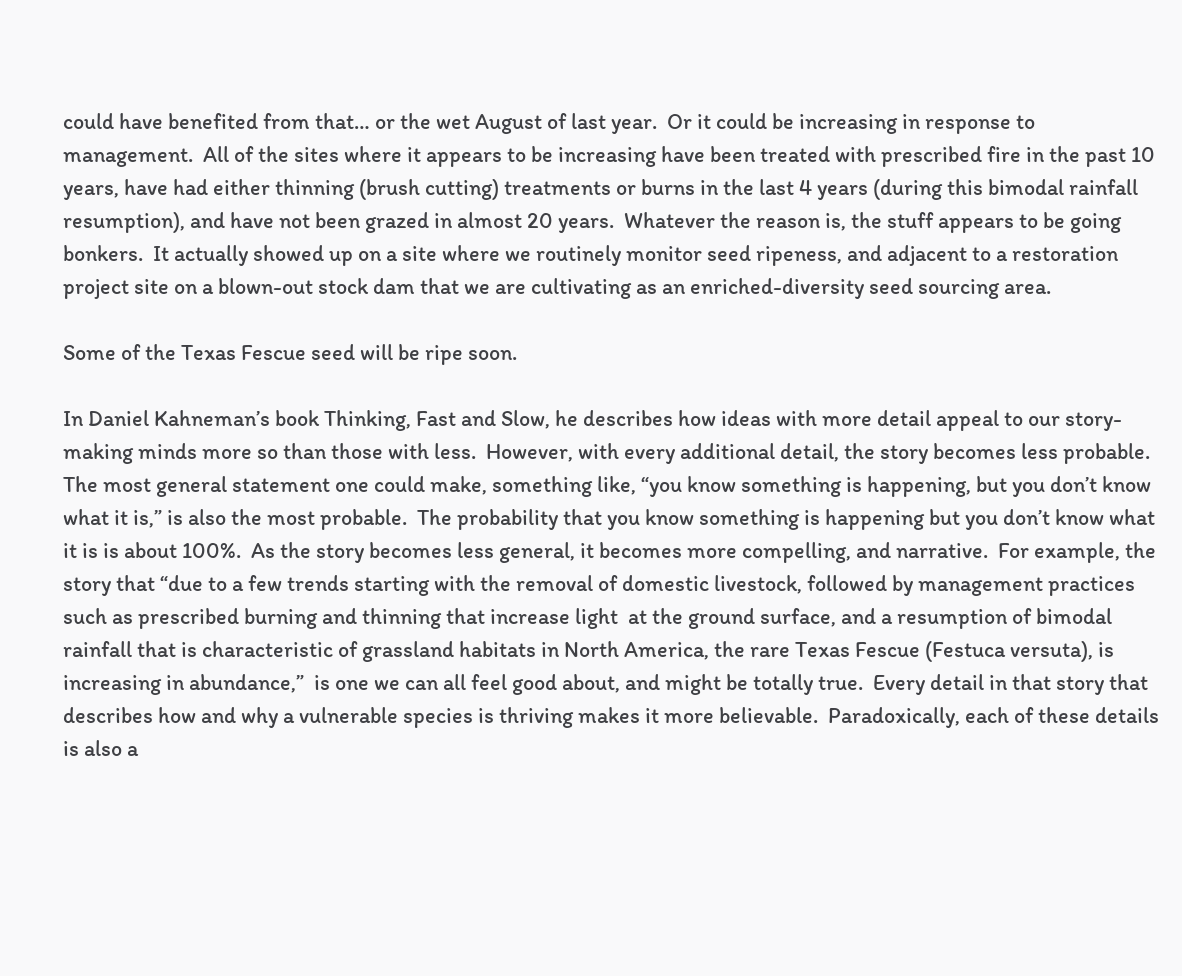could have benefited from that… or the wet August of last year.  Or it could be increasing in response to management.  All of the sites where it appears to be increasing have been treated with prescribed fire in the past 10 years, have had either thinning (brush cutting) treatments or burns in the last 4 years (during this bimodal rainfall resumption), and have not been grazed in almost 20 years.  Whatever the reason is, the stuff appears to be going bonkers.  It actually showed up on a site where we routinely monitor seed ripeness, and adjacent to a restoration project site on a blown-out stock dam that we are cultivating as an enriched-diversity seed sourcing area.

Some of the Texas Fescue seed will be ripe soon.

In Daniel Kahneman’s book Thinking, Fast and Slow, he describes how ideas with more detail appeal to our story-making minds more so than those with less.  However, with every additional detail, the story becomes less probable.  The most general statement one could make, something like, “you know something is happening, but you don’t know what it is,” is also the most probable.  The probability that you know something is happening but you don’t know what it is is about 100%.  As the story becomes less general, it becomes more compelling, and narrative.  For example, the story that “due to a few trends starting with the removal of domestic livestock, followed by management practices such as prescribed burning and thinning that increase light  at the ground surface, and a resumption of bimodal rainfall that is characteristic of grassland habitats in North America, the rare Texas Fescue (Festuca versuta), is increasing in abundance,”  is one we can all feel good about, and might be totally true.  Every detail in that story that describes how and why a vulnerable species is thriving makes it more believable.  Paradoxically, each of these details is also a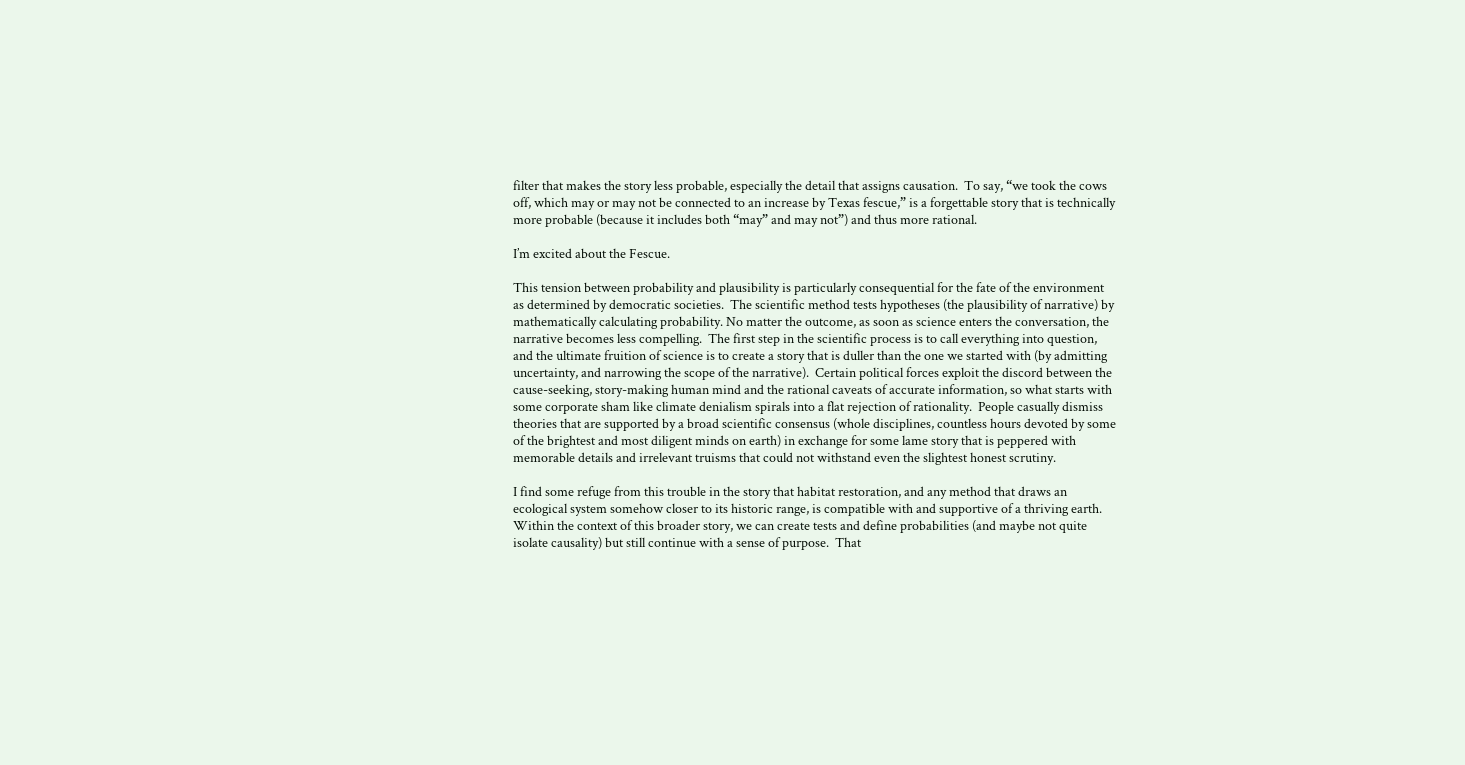filter that makes the story less probable, especially the detail that assigns causation.  To say, “we took the cows off, which may or may not be connected to an increase by Texas fescue,” is a forgettable story that is technically more probable (because it includes both “may” and may not”) and thus more rational.

I’m excited about the Fescue.

This tension between probability and plausibility is particularly consequential for the fate of the environment as determined by democratic societies.  The scientific method tests hypotheses (the plausibility of narrative) by mathematically calculating probability. No matter the outcome, as soon as science enters the conversation, the narrative becomes less compelling.  The first step in the scientific process is to call everything into question, and the ultimate fruition of science is to create a story that is duller than the one we started with (by admitting uncertainty, and narrowing the scope of the narrative).  Certain political forces exploit the discord between the cause-seeking, story-making human mind and the rational caveats of accurate information, so what starts with some corporate sham like climate denialism spirals into a flat rejection of rationality.  People casually dismiss theories that are supported by a broad scientific consensus (whole disciplines, countless hours devoted by some of the brightest and most diligent minds on earth) in exchange for some lame story that is peppered with memorable details and irrelevant truisms that could not withstand even the slightest honest scrutiny.

I find some refuge from this trouble in the story that habitat restoration, and any method that draws an ecological system somehow closer to its historic range, is compatible with and supportive of a thriving earth.  Within the context of this broader story, we can create tests and define probabilities (and maybe not quite isolate causality) but still continue with a sense of purpose.  That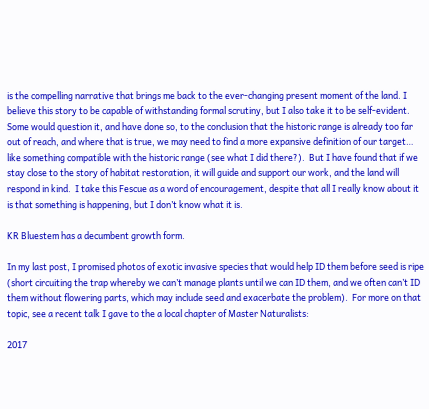is the compelling narrative that brings me back to the ever-changing present moment of the land. I believe this story to be capable of withstanding formal scrutiny, but I also take it to be self-evident. Some would question it, and have done so, to the conclusion that the historic range is already too far out of reach, and where that is true, we may need to find a more expansive definition of our target…  like something compatible with the historic range (see what I did there?).  But I have found that if we stay close to the story of habitat restoration, it will guide and support our work, and the land will respond in kind.  I take this Fescue as a word of encouragement, despite that all I really know about it is that something is happening, but I don’t know what it is.

KR Bluestem has a decumbent growth form.

In my last post, I promised photos of exotic invasive species that would help ID them before seed is ripe (short circuiting the trap whereby we can’t manage plants until we can ID them, and we often can’t ID them without flowering parts, which may include seed and exacerbate the problem).  For more on that topic, see a recent talk I gave to the a local chapter of Master Naturalists:

2017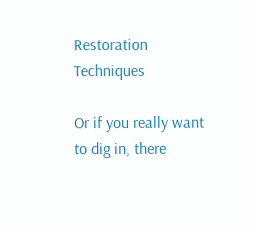Restoration Techniques

Or if you really want to dig in, there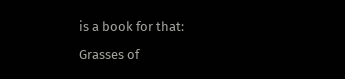is a book for that:

Grasses of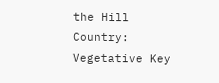the Hill Country: Vegetative Key